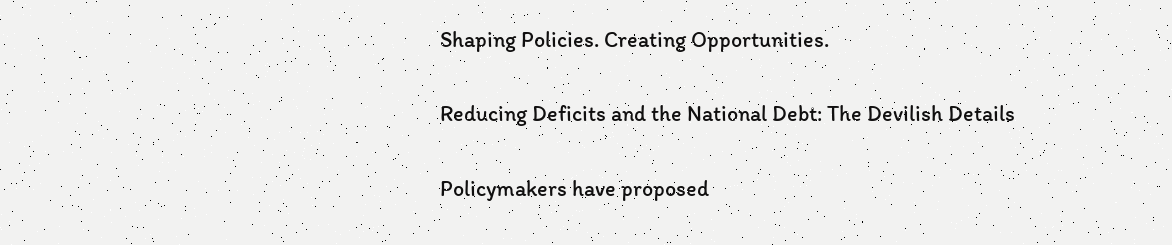Shaping Policies. Creating Opportunities.

Reducing Deficits and the National Debt: The Devilish Details

Policymakers have proposed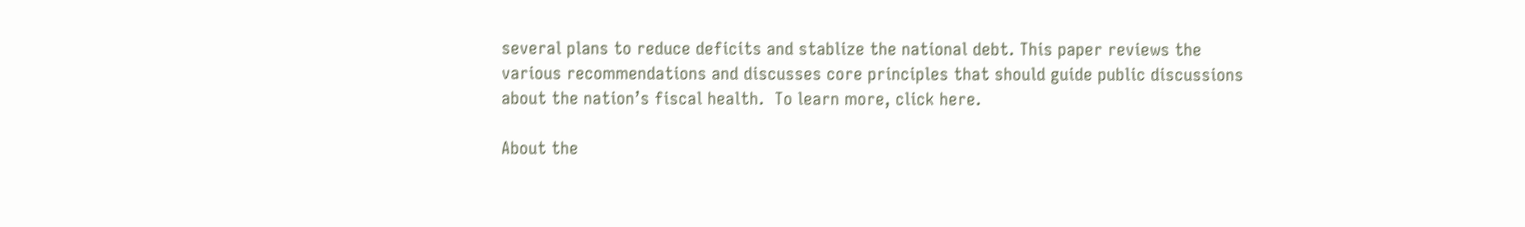several plans to reduce deficits and stablize the national debt. This paper reviews the various recommendations and discusses core principles that should guide public discussions about the nation’s fiscal health.  To learn more, click here.

About the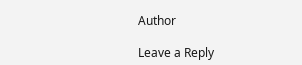Author

Leave a Reply